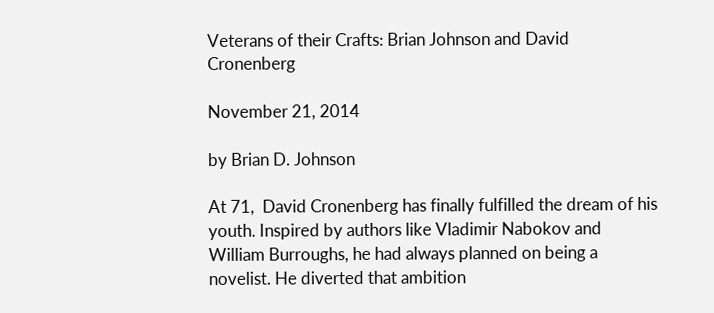Veterans of their Crafts: Brian Johnson and David Cronenberg

November 21, 2014

by Brian D. Johnson

At 71,  David Cronenberg has finally fulfilled the dream of his youth. Inspired by authors like Vladimir Nabokov and William Burroughs, he had always planned on being a novelist. He diverted that ambition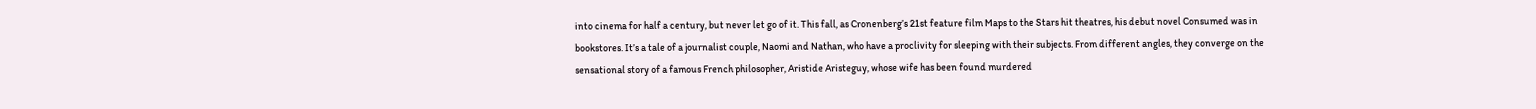into cinema for half a century, but never let go of it. This fall, as Cronenberg’s 21st feature film Maps to the Stars hit theatres, his debut novel Consumed was in bookstores. It’s a tale of a journalist couple, Naomi and Nathan, who have a proclivity for sleeping with their subjects. From different angles, they converge on the sensational story of a famous French philosopher, Aristide Aristeguy, whose wife has been found murdered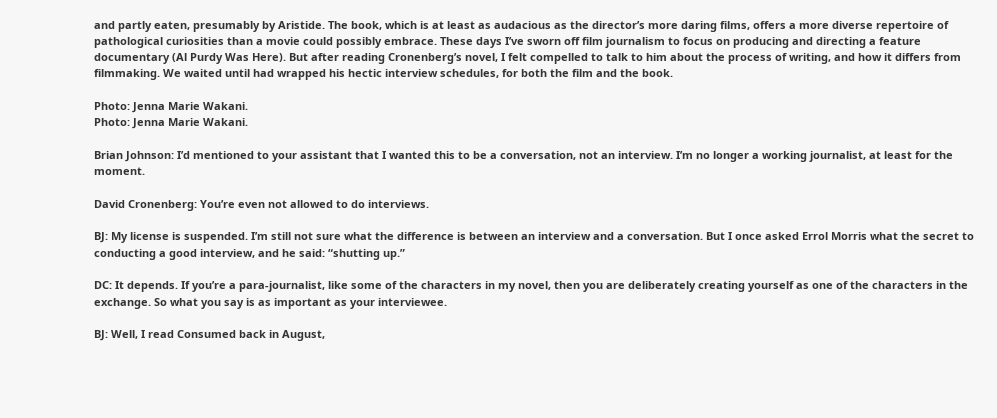and partly eaten, presumably by Aristide. The book, which is at least as audacious as the director’s more daring films, offers a more diverse repertoire of pathological curiosities than a movie could possibly embrace. These days I’ve sworn off film journalism to focus on producing and directing a feature documentary (Al Purdy Was Here). But after reading Cronenberg’s novel, I felt compelled to talk to him about the process of writing, and how it differs from filmmaking. We waited until had wrapped his hectic interview schedules, for both the film and the book.

Photo: Jenna Marie Wakani.
Photo: Jenna Marie Wakani.

Brian Johnson: I’d mentioned to your assistant that I wanted this to be a conversation, not an interview. I’m no longer a working journalist, at least for the moment.

David Cronenberg: You’re even not allowed to do interviews.

BJ: My license is suspended. I’m still not sure what the difference is between an interview and a conversation. But I once asked Errol Morris what the secret to conducting a good interview, and he said: “shutting up.”

DC: It depends. If you’re a para-journalist, like some of the characters in my novel, then you are deliberately creating yourself as one of the characters in the exchange. So what you say is as important as your interviewee.

BJ: Well, I read Consumed back in August,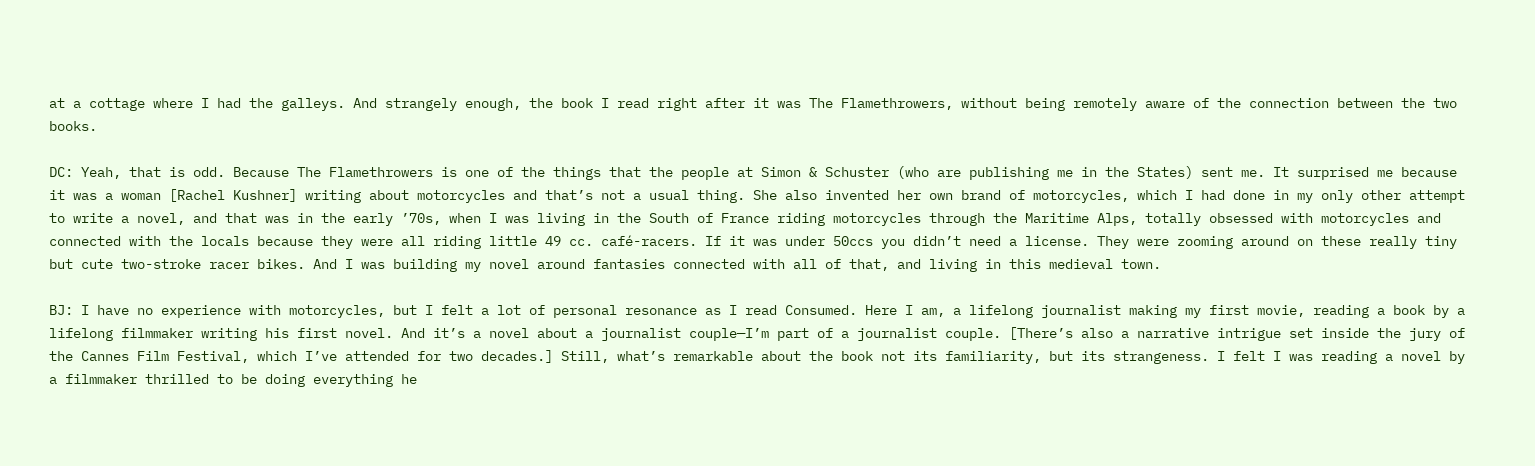at a cottage where I had the galleys. And strangely enough, the book I read right after it was The Flamethrowers, without being remotely aware of the connection between the two books.

DC: Yeah, that is odd. Because The Flamethrowers is one of the things that the people at Simon & Schuster (who are publishing me in the States) sent me. It surprised me because it was a woman [Rachel Kushner] writing about motorcycles and that’s not a usual thing. She also invented her own brand of motorcycles, which I had done in my only other attempt to write a novel, and that was in the early ’70s, when I was living in the South of France riding motorcycles through the Maritime Alps, totally obsessed with motorcycles and connected with the locals because they were all riding little 49 cc. café-racers. If it was under 50ccs you didn’t need a license. They were zooming around on these really tiny but cute two-stroke racer bikes. And I was building my novel around fantasies connected with all of that, and living in this medieval town.

BJ: I have no experience with motorcycles, but I felt a lot of personal resonance as I read Consumed. Here I am, a lifelong journalist making my first movie, reading a book by a lifelong filmmaker writing his first novel. And it’s a novel about a journalist couple—I’m part of a journalist couple. [There’s also a narrative intrigue set inside the jury of the Cannes Film Festival, which I’ve attended for two decades.] Still, what’s remarkable about the book not its familiarity, but its strangeness. I felt I was reading a novel by a filmmaker thrilled to be doing everything he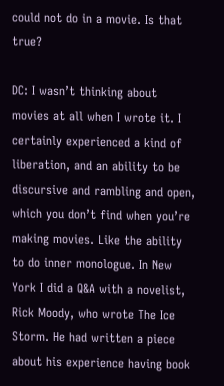could not do in a movie. Is that true?

DC: I wasn’t thinking about movies at all when I wrote it. I certainly experienced a kind of liberation, and an ability to be discursive and rambling and open, which you don’t find when you’re making movies. Like the ability to do inner monologue. In New York I did a Q&A with a novelist, Rick Moody, who wrote The Ice Storm. He had written a piece about his experience having book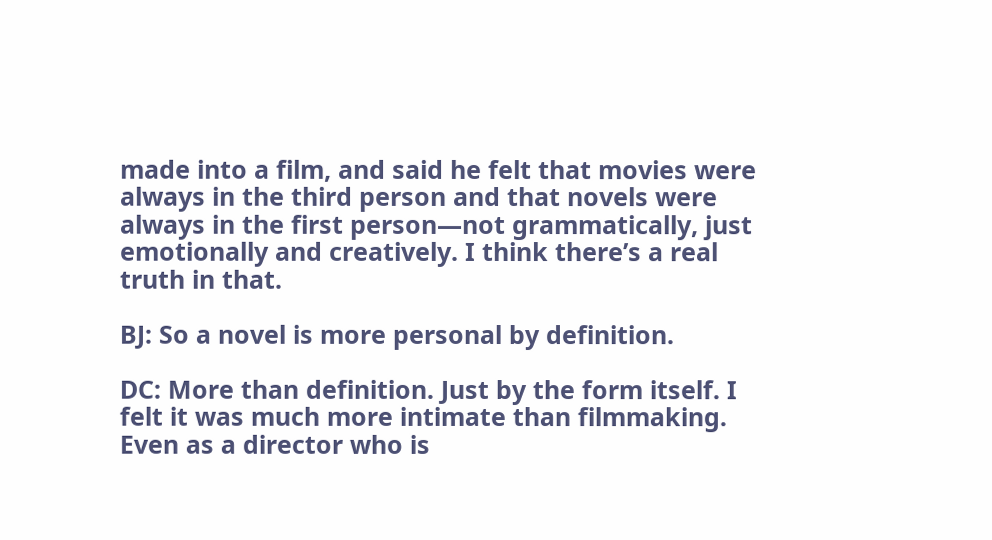made into a film, and said he felt that movies were always in the third person and that novels were always in the first person—not grammatically, just emotionally and creatively. I think there’s a real truth in that.

BJ: So a novel is more personal by definition.

DC: More than definition. Just by the form itself. I felt it was much more intimate than filmmaking. Even as a director who is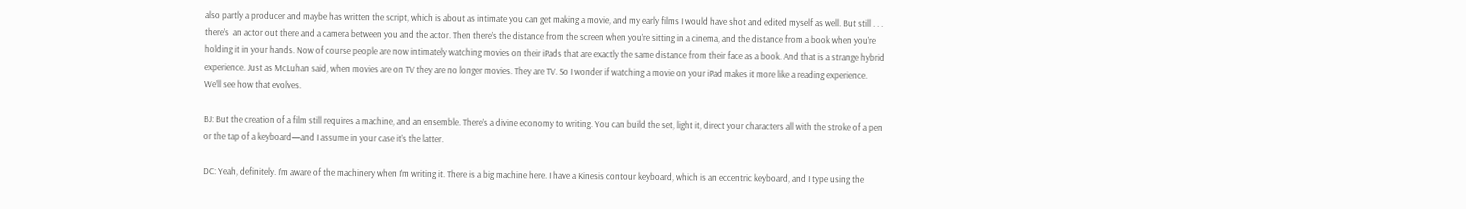also partly a producer and maybe has written the script, which is about as intimate you can get making a movie, and my early films I would have shot and edited myself as well. But still . . . there’s  an actor out there and a camera between you and the actor. Then there’s the distance from the screen when you’re sitting in a cinema, and the distance from a book when you’re holding it in your hands. Now of course people are now intimately watching movies on their iPads that are exactly the same distance from their face as a book. And that is a strange hybrid experience. Just as McLuhan said, when movies are on TV they are no longer movies. They are TV. So I wonder if watching a movie on your iPad makes it more like a reading experience. We’ll see how that evolves.

BJ: But the creation of a film still requires a machine, and an ensemble. There’s a divine economy to writing. You can build the set, light it, direct your characters all with the stroke of a pen or the tap of a keyboard—and I assume in your case it’s the latter.

DC: Yeah, definitely. I’m aware of the machinery when I’m writing it. There is a big machine here. I have a Kinesis contour keyboard, which is an eccentric keyboard, and I type using the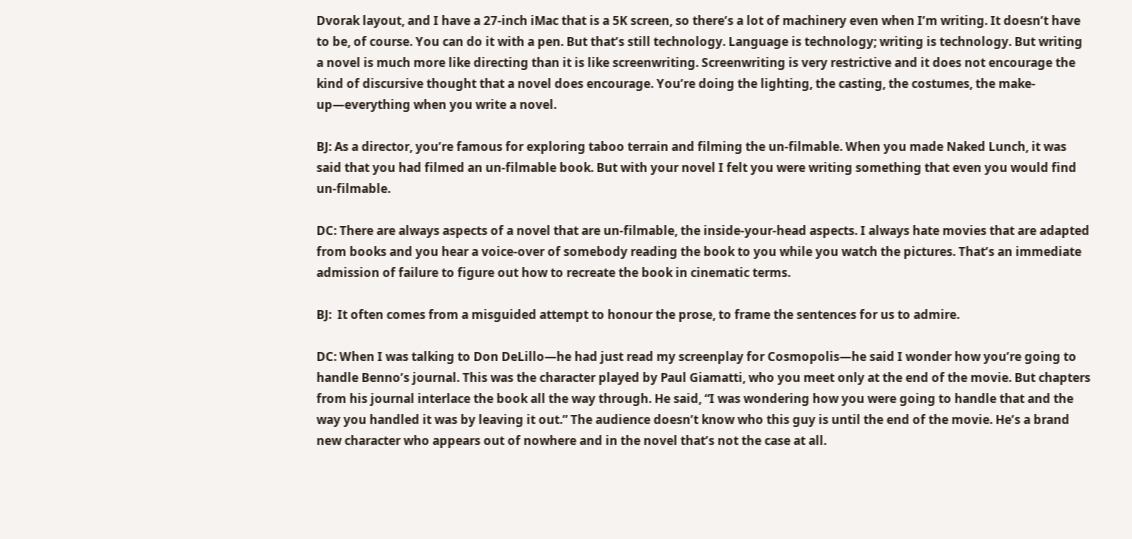Dvorak layout, and I have a 27-inch iMac that is a 5K screen, so there’s a lot of machinery even when I’m writing. It doesn’t have to be, of course. You can do it with a pen. But that’s still technology. Language is technology; writing is technology. But writing a novel is much more like directing than it is like screenwriting. Screenwriting is very restrictive and it does not encourage the kind of discursive thought that a novel does encourage. You’re doing the lighting, the casting, the costumes, the make-up—everything when you write a novel.

BJ: As a director, you’re famous for exploring taboo terrain and filming the un-filmable. When you made Naked Lunch, it was said that you had filmed an un-filmable book. But with your novel I felt you were writing something that even you would find un-filmable.

DC: There are always aspects of a novel that are un-filmable, the inside-your-head aspects. I always hate movies that are adapted from books and you hear a voice-over of somebody reading the book to you while you watch the pictures. That’s an immediate admission of failure to figure out how to recreate the book in cinematic terms.

BJ:  It often comes from a misguided attempt to honour the prose, to frame the sentences for us to admire.

DC: When I was talking to Don DeLillo—he had just read my screenplay for Cosmopolis—he said I wonder how you’re going to handle Benno’s journal. This was the character played by Paul Giamatti, who you meet only at the end of the movie. But chapters from his journal interlace the book all the way through. He said, “I was wondering how you were going to handle that and the way you handled it was by leaving it out.” The audience doesn’t know who this guy is until the end of the movie. He’s a brand new character who appears out of nowhere and in the novel that’s not the case at all.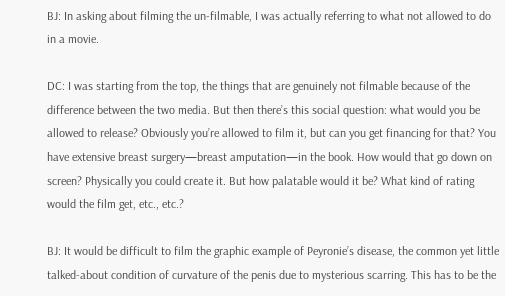BJ: In asking about filming the un-filmable, I was actually referring to what not allowed to do in a movie.

DC: I was starting from the top, the things that are genuinely not filmable because of the difference between the two media. But then there’s this social question: what would you be allowed to release? Obviously you’re allowed to film it, but can you get financing for that? You have extensive breast surgery—breast amputation—in the book. How would that go down on screen? Physically you could create it. But how palatable would it be? What kind of rating would the film get, etc., etc.?

BJ: It would be difficult to film the graphic example of Peyronie’s disease, the common yet little talked-about condition of curvature of the penis due to mysterious scarring. This has to be the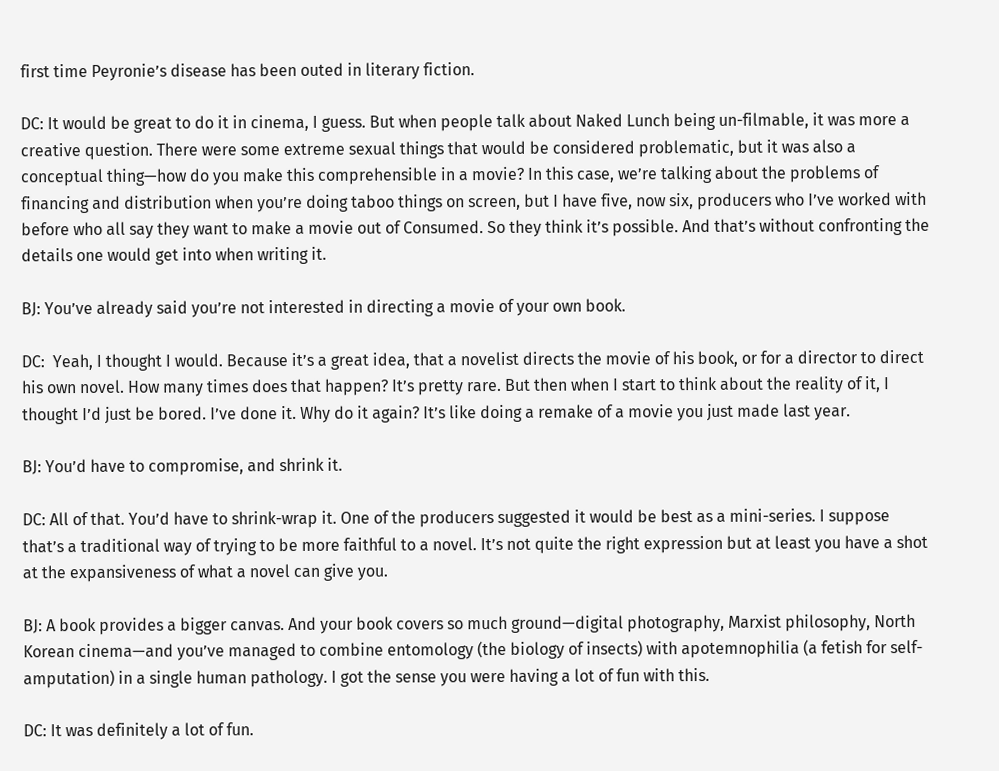first time Peyronie’s disease has been outed in literary fiction.

DC: It would be great to do it in cinema, I guess. But when people talk about Naked Lunch being un-filmable, it was more a creative question. There were some extreme sexual things that would be considered problematic, but it was also a conceptual thing—how do you make this comprehensible in a movie? In this case, we’re talking about the problems of financing and distribution when you’re doing taboo things on screen, but I have five, now six, producers who I’ve worked with before who all say they want to make a movie out of Consumed. So they think it’s possible. And that’s without confronting the details one would get into when writing it.

BJ: You’ve already said you’re not interested in directing a movie of your own book.

DC:  Yeah, I thought I would. Because it’s a great idea, that a novelist directs the movie of his book, or for a director to direct his own novel. How many times does that happen? It’s pretty rare. But then when I start to think about the reality of it, I thought I’d just be bored. I’ve done it. Why do it again? It’s like doing a remake of a movie you just made last year.

BJ: You’d have to compromise, and shrink it.

DC: All of that. You’d have to shrink-wrap it. One of the producers suggested it would be best as a mini-series. I suppose that’s a traditional way of trying to be more faithful to a novel. It’s not quite the right expression but at least you have a shot at the expansiveness of what a novel can give you.

BJ: A book provides a bigger canvas. And your book covers so much ground—digital photography, Marxist philosophy, North Korean cinema—and you’ve managed to combine entomology (the biology of insects) with apotemnophilia (a fetish for self-amputation) in a single human pathology. I got the sense you were having a lot of fun with this.

DC: It was definitely a lot of fun.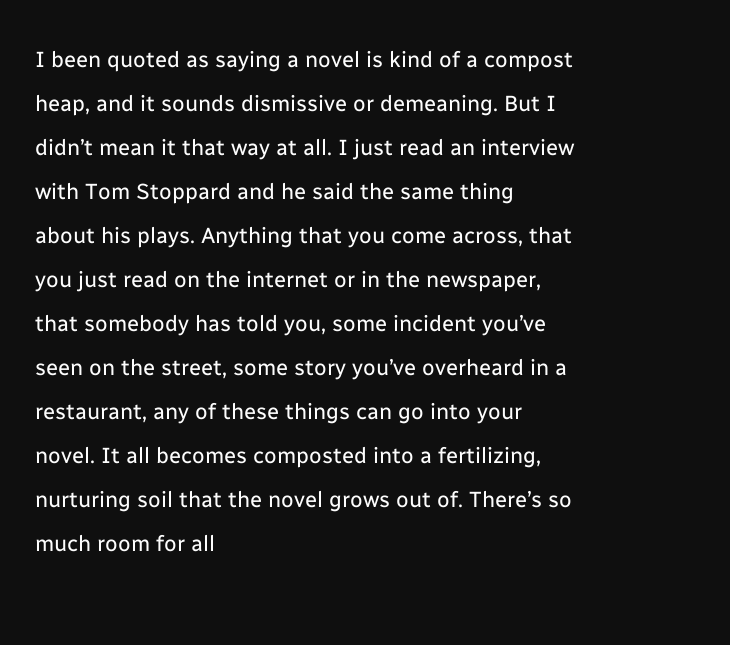I been quoted as saying a novel is kind of a compost heap, and it sounds dismissive or demeaning. But I didn’t mean it that way at all. I just read an interview with Tom Stoppard and he said the same thing about his plays. Anything that you come across, that you just read on the internet or in the newspaper, that somebody has told you, some incident you’ve seen on the street, some story you’ve overheard in a restaurant, any of these things can go into your novel. It all becomes composted into a fertilizing, nurturing soil that the novel grows out of. There’s so much room for all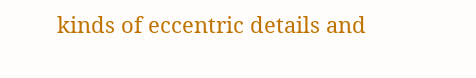kinds of eccentric details and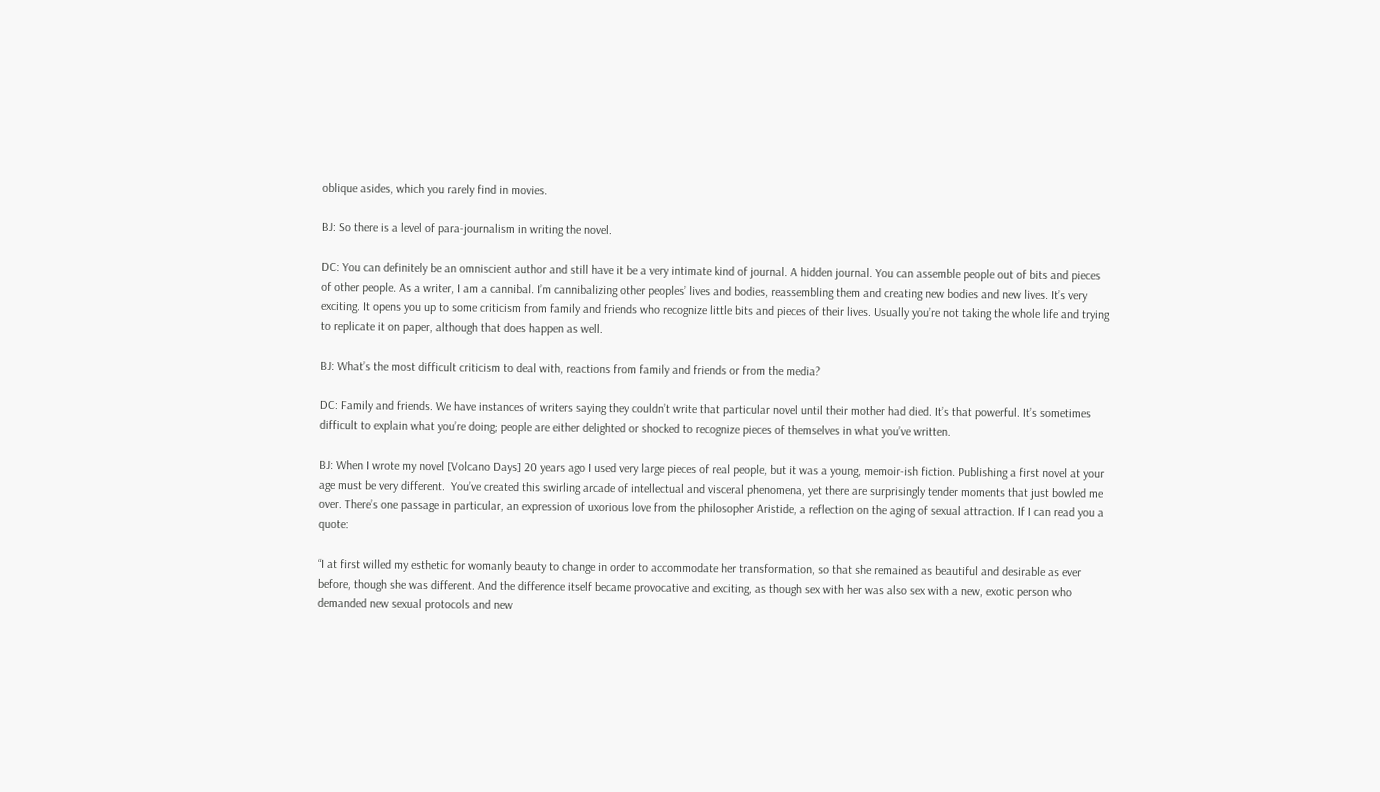oblique asides, which you rarely find in movies.

BJ: So there is a level of para-journalism in writing the novel.

DC: You can definitely be an omniscient author and still have it be a very intimate kind of journal. A hidden journal. You can assemble people out of bits and pieces of other people. As a writer, I am a cannibal. I’m cannibalizing other peoples’ lives and bodies, reassembling them and creating new bodies and new lives. It’s very exciting. It opens you up to some criticism from family and friends who recognize little bits and pieces of their lives. Usually you’re not taking the whole life and trying to replicate it on paper, although that does happen as well.

BJ: What’s the most difficult criticism to deal with, reactions from family and friends or from the media?

DC: Family and friends. We have instances of writers saying they couldn’t write that particular novel until their mother had died. It’s that powerful. It’s sometimes difficult to explain what you’re doing; people are either delighted or shocked to recognize pieces of themselves in what you’ve written.

BJ: When I wrote my novel [Volcano Days] 20 years ago I used very large pieces of real people, but it was a young, memoir-ish fiction. Publishing a first novel at your age must be very different.  You’ve created this swirling arcade of intellectual and visceral phenomena, yet there are surprisingly tender moments that just bowled me over. There’s one passage in particular, an expression of uxorious love from the philosopher Aristide, a reflection on the aging of sexual attraction. If I can read you a quote:

“I at first willed my esthetic for womanly beauty to change in order to accommodate her transformation, so that she remained as beautiful and desirable as ever before, though she was different. And the difference itself became provocative and exciting, as though sex with her was also sex with a new, exotic person who demanded new sexual protocols and new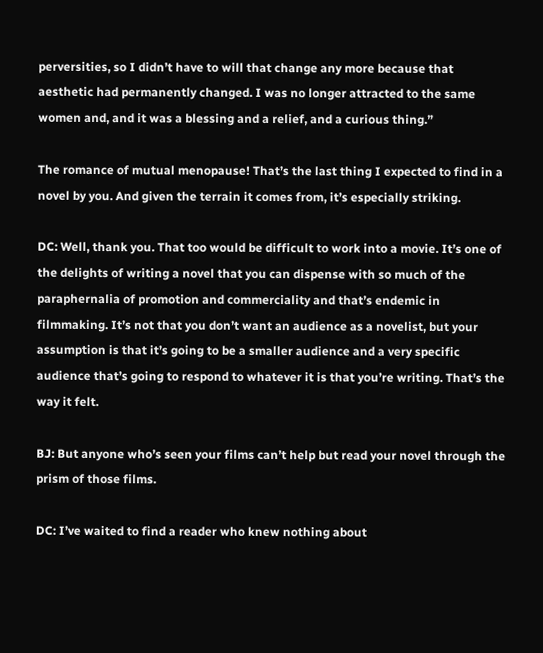perversities, so I didn’t have to will that change any more because that aesthetic had permanently changed. I was no longer attracted to the same women and, and it was a blessing and a relief, and a curious thing.”

The romance of mutual menopause! That’s the last thing I expected to find in a novel by you. And given the terrain it comes from, it’s especially striking.

DC: Well, thank you. That too would be difficult to work into a movie. It’s one of the delights of writing a novel that you can dispense with so much of the paraphernalia of promotion and commerciality and that’s endemic in filmmaking. It’s not that you don’t want an audience as a novelist, but your assumption is that it’s going to be a smaller audience and a very specific audience that’s going to respond to whatever it is that you’re writing. That’s the way it felt.

BJ: But anyone who’s seen your films can’t help but read your novel through the prism of those films.

DC: I’ve waited to find a reader who knew nothing about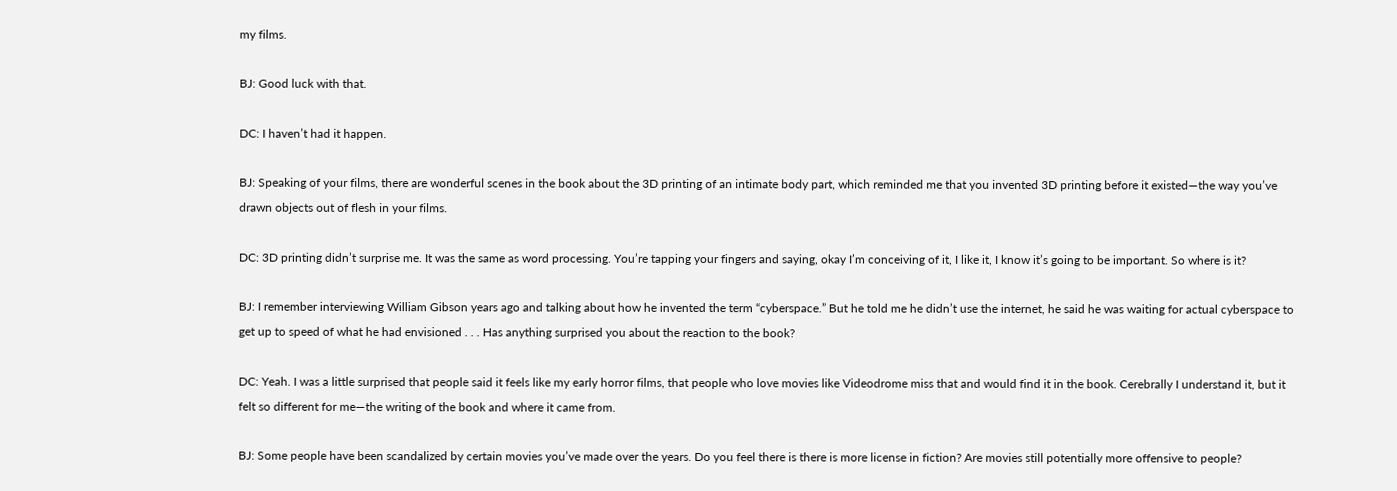my films.

BJ: Good luck with that.

DC: I haven’t had it happen.

BJ: Speaking of your films, there are wonderful scenes in the book about the 3D printing of an intimate body part, which reminded me that you invented 3D printing before it existed—the way you’ve drawn objects out of flesh in your films.

DC: 3D printing didn’t surprise me. It was the same as word processing. You’re tapping your fingers and saying, okay I’m conceiving of it, I like it, I know it’s going to be important. So where is it?

BJ: I remember interviewing William Gibson years ago and talking about how he invented the term “cyberspace.” But he told me he didn’t use the internet, he said he was waiting for actual cyberspace to get up to speed of what he had envisioned . . . Has anything surprised you about the reaction to the book?

DC: Yeah. I was a little surprised that people said it feels like my early horror films, that people who love movies like Videodrome miss that and would find it in the book. Cerebrally I understand it, but it felt so different for me—the writing of the book and where it came from.

BJ: Some people have been scandalized by certain movies you’ve made over the years. Do you feel there is there is more license in fiction? Are movies still potentially more offensive to people?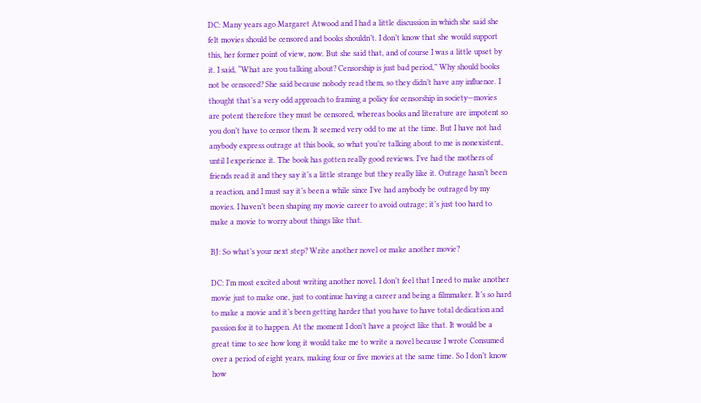DC: Many years ago Margaret Atwood and I had a little discussion in which she said she felt movies should be censored and books shouldn’t. I don’t know that she would support this, her former point of view, now. But she said that, and of course I was a little upset by it. I said, “What are you talking about? Censorship is just bad period,” Why should books not be censored? She said because nobody read them, so they didn’t have any influence. I thought that’s a very odd approach to framing a policy for censorship in society—movies are potent therefore they must be censored, whereas books and literature are impotent so you don’t have to censor them. It seemed very odd to me at the time. But I have not had anybody express outrage at this book, so what you’re talking about to me is nonexistent, until I experience it. The book has gotten really good reviews. I’ve had the mothers of friends read it and they say it’s a little strange but they really like it. Outrage hasn’t been a reaction, and I must say it’s been a while since I’ve had anybody be outraged by my movies. I haven’t been shaping my movie career to avoid outrage; it’s just too hard to make a movie to worry about things like that.

BJ: So what’s your next step? Write another novel or make another movie?

DC: I’m most excited about writing another novel. I don’t feel that I need to make another movie just to make one, just to continue having a career and being a filmmaker. It’s so hard to make a movie and it’s been getting harder that you have to have total dedication and passion for it to happen. At the moment I don’t have a project like that. It would be a great time to see how long it would take me to write a novel because I wrote Consumed over a period of eight years, making four or five movies at the same time. So I don’t know how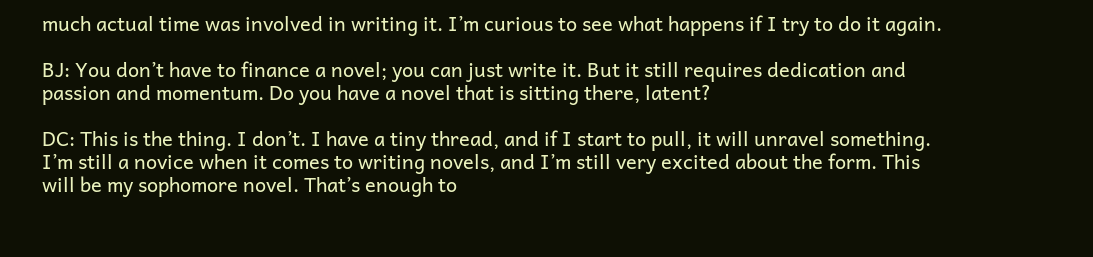much actual time was involved in writing it. I’m curious to see what happens if I try to do it again.

BJ: You don’t have to finance a novel; you can just write it. But it still requires dedication and passion and momentum. Do you have a novel that is sitting there, latent?

DC: This is the thing. I don’t. I have a tiny thread, and if I start to pull, it will unravel something. I’m still a novice when it comes to writing novels, and I’m still very excited about the form. This will be my sophomore novel. That’s enough to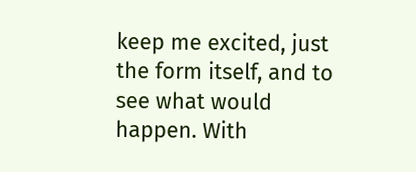keep me excited, just the form itself, and to see what would happen. With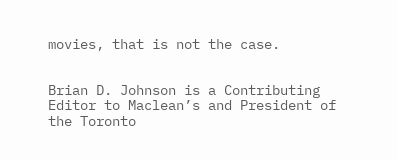movies, that is not the case.


Brian D. Johnson is a Contributing Editor to Maclean’s and President of the Toronto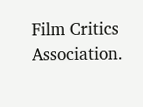Film Critics Association.